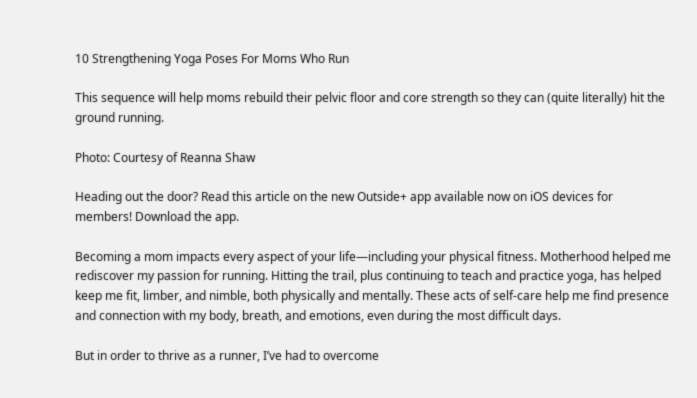10 Strengthening Yoga Poses For Moms Who Run

This sequence will help moms rebuild their pelvic floor and core strength so they can (quite literally) hit the ground running.

Photo: Courtesy of Reanna Shaw

Heading out the door? Read this article on the new Outside+ app available now on iOS devices for members! Download the app.

Becoming a mom impacts every aspect of your life—including your physical fitness. Motherhood helped me rediscover my passion for running. Hitting the trail, plus continuing to teach and practice yoga, has helped keep me fit, limber, and nimble, both physically and mentally. These acts of self-care help me find presence and connection with my body, breath, and emotions, even during the most difficult days.

But in order to thrive as a runner, I’ve had to overcome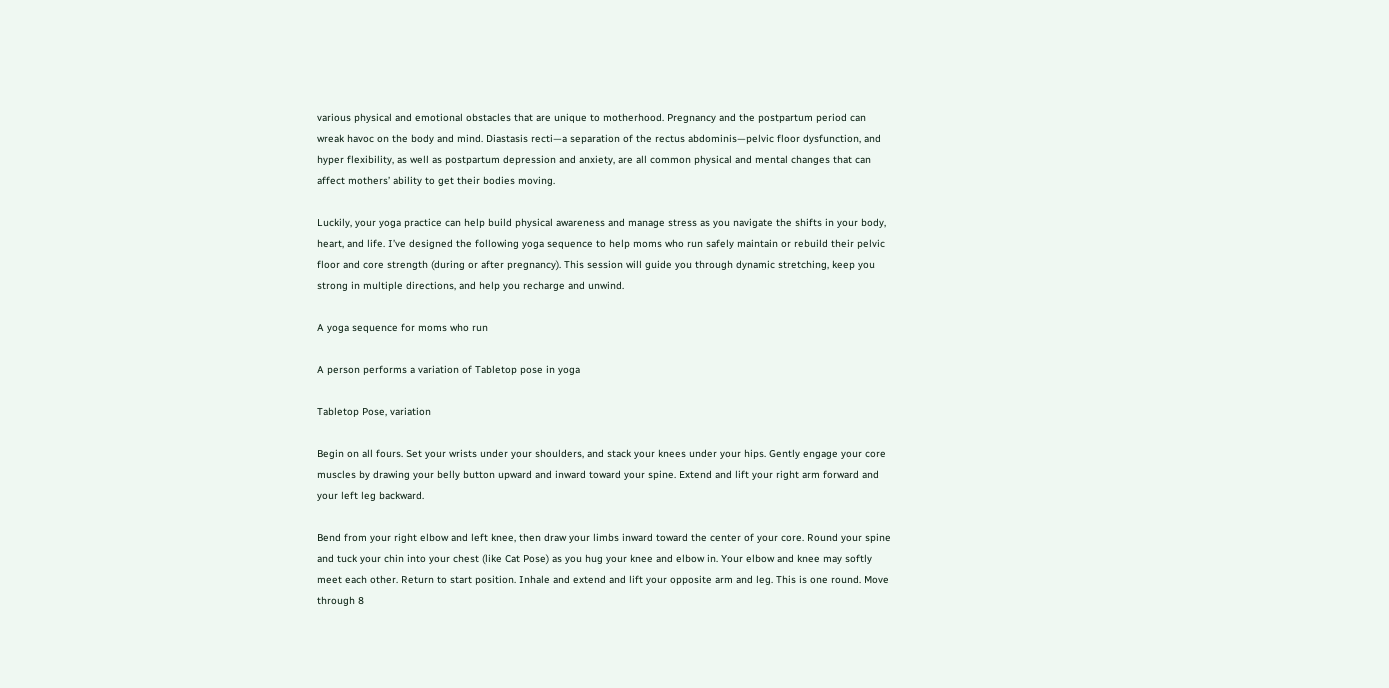various physical and emotional obstacles that are unique to motherhood. Pregnancy and the postpartum period can wreak havoc on the body and mind. Diastasis recti—a separation of the rectus abdominis—pelvic floor dysfunction, and hyper flexibility, as well as postpartum depression and anxiety, are all common physical and mental changes that can affect mothers’ ability to get their bodies moving.

Luckily, your yoga practice can help build physical awareness and manage stress as you navigate the shifts in your body, heart, and life. I’ve designed the following yoga sequence to help moms who run safely maintain or rebuild their pelvic floor and core strength (during or after pregnancy). This session will guide you through dynamic stretching, keep you strong in multiple directions, and help you recharge and unwind.

A yoga sequence for moms who run

A person performs a variation of Tabletop pose in yoga

Tabletop Pose, variation

Begin on all fours. Set your wrists under your shoulders, and stack your knees under your hips. Gently engage your core muscles by drawing your belly button upward and inward toward your spine. Extend and lift your right arm forward and your left leg backward.

Bend from your right elbow and left knee, then draw your limbs inward toward the center of your core. Round your spine and tuck your chin into your chest (like Cat Pose) as you hug your knee and elbow in. Your elbow and knee may softly meet each other. Return to start position. Inhale and extend and lift your opposite arm and leg. This is one round. Move through 8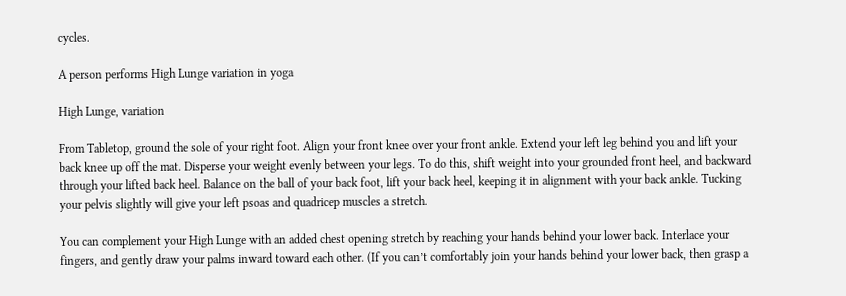cycles.

A person performs High Lunge variation in yoga

High Lunge, variation

From Tabletop, ground the sole of your right foot. Align your front knee over your front ankle. Extend your left leg behind you and lift your back knee up off the mat. Disperse your weight evenly between your legs. To do this, shift weight into your grounded front heel, and backward through your lifted back heel. Balance on the ball of your back foot, lift your back heel, keeping it in alignment with your back ankle. Tucking your pelvis slightly will give your left psoas and quadricep muscles a stretch.

You can complement your High Lunge with an added chest opening stretch by reaching your hands behind your lower back. Interlace your fingers, and gently draw your palms inward toward each other. (If you can’t comfortably join your hands behind your lower back, then grasp a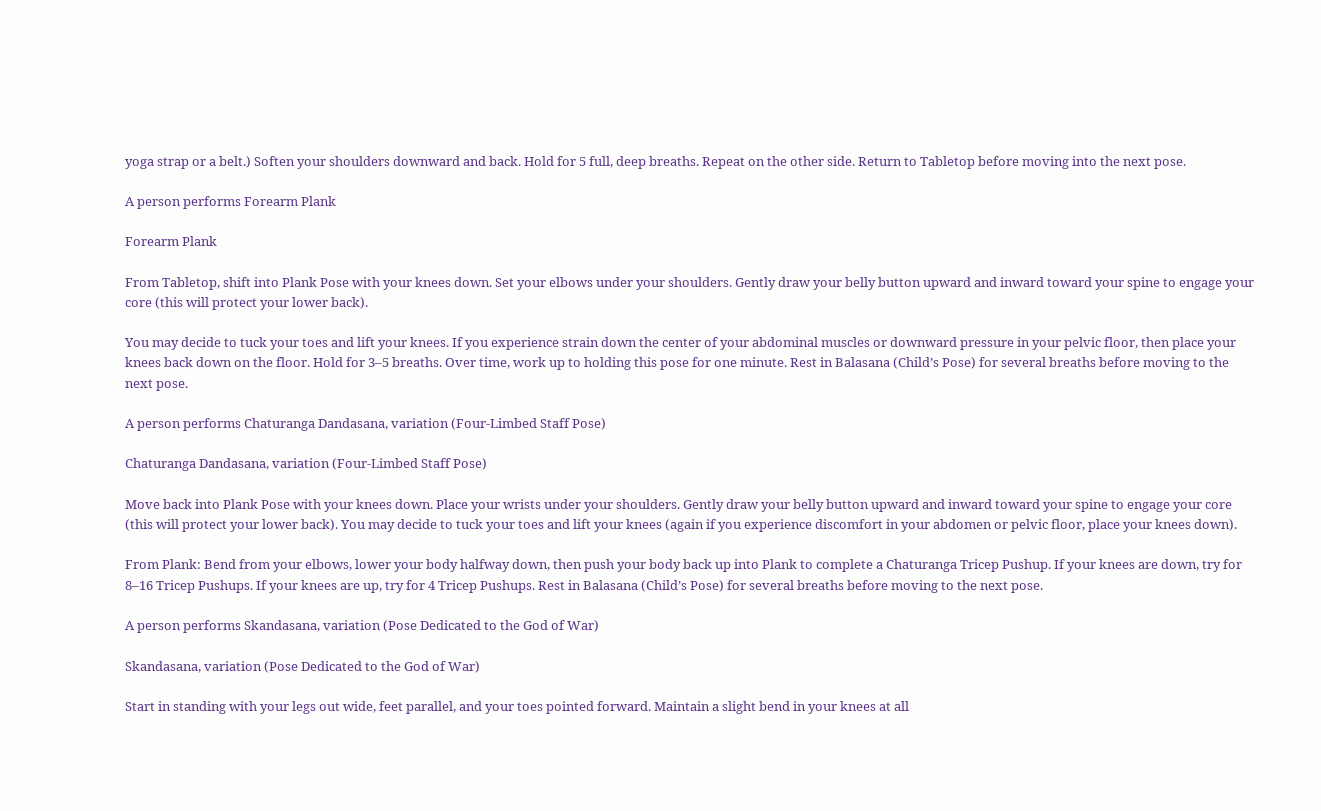yoga strap or a belt.) Soften your shoulders downward and back. Hold for 5 full, deep breaths. Repeat on the other side. Return to Tabletop before moving into the next pose.

A person performs Forearm Plank

Forearm Plank

From Tabletop, shift into Plank Pose with your knees down. Set your elbows under your shoulders. Gently draw your belly button upward and inward toward your spine to engage your core (this will protect your lower back).

You may decide to tuck your toes and lift your knees. If you experience strain down the center of your abdominal muscles or downward pressure in your pelvic floor, then place your knees back down on the floor. Hold for 3–5 breaths. Over time, work up to holding this pose for one minute. Rest in Balasana (Child’s Pose) for several breaths before moving to the next pose.

A person performs Chaturanga Dandasana, variation (Four-Limbed Staff Pose)

Chaturanga Dandasana, variation (Four-Limbed Staff Pose)

Move back into Plank Pose with your knees down. Place your wrists under your shoulders. Gently draw your belly button upward and inward toward your spine to engage your core (this will protect your lower back). You may decide to tuck your toes and lift your knees (again if you experience discomfort in your abdomen or pelvic floor, place your knees down).

From Plank: Bend from your elbows, lower your body halfway down, then push your body back up into Plank to complete a Chaturanga Tricep Pushup. If your knees are down, try for 8–16 Tricep Pushups. If your knees are up, try for 4 Tricep Pushups. Rest in Balasana (Child’s Pose) for several breaths before moving to the next pose.

A person performs Skandasana, variation (Pose Dedicated to the God of War)

Skandasana, variation (Pose Dedicated to the God of War)

Start in standing with your legs out wide, feet parallel, and your toes pointed forward. Maintain a slight bend in your knees at all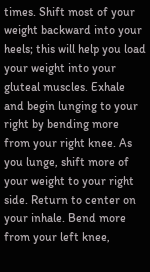times. Shift most of your weight backward into your heels; this will help you load your weight into your gluteal muscles. Exhale and begin lunging to your right by bending more from your right knee. As you lunge, shift more of your weight to your right side. Return to center on your inhale. Bend more from your left knee,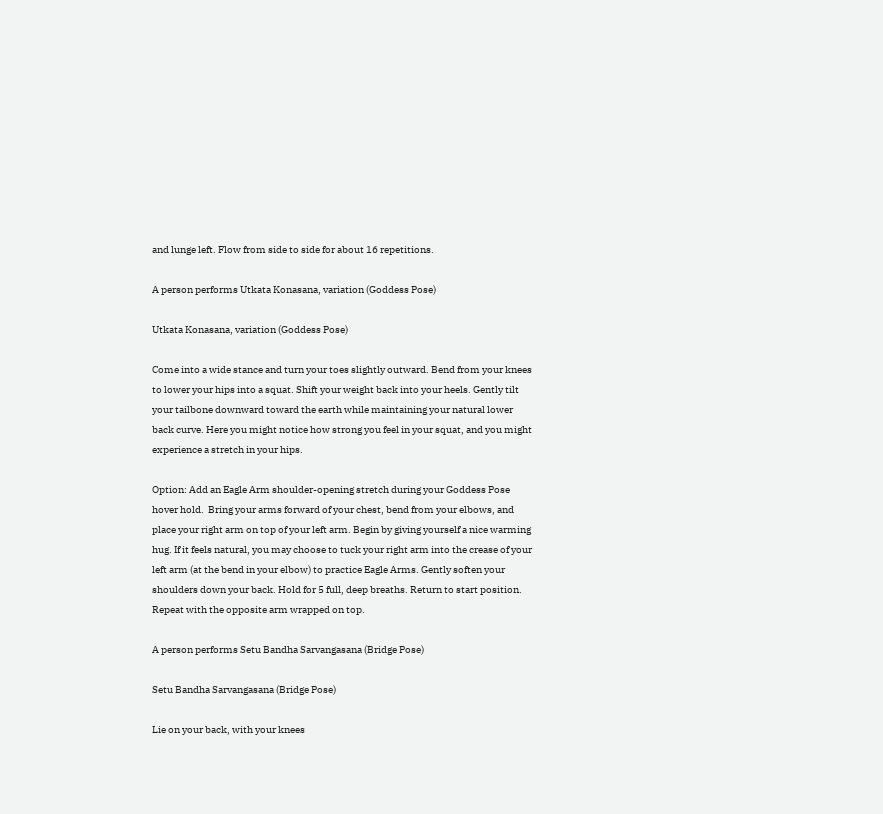and lunge left. Flow from side to side for about 16 repetitions.

A person performs Utkata Konasana, variation (Goddess Pose)

Utkata Konasana, variation (Goddess Pose)

Come into a wide stance and turn your toes slightly outward. Bend from your knees to lower your hips into a squat. Shift your weight back into your heels. Gently tilt your tailbone downward toward the earth while maintaining your natural lower back curve. Here you might notice how strong you feel in your squat, and you might experience a stretch in your hips.

Option: Add an Eagle Arm shoulder-opening stretch during your Goddess Pose hover hold.  Bring your arms forward of your chest, bend from your elbows, and place your right arm on top of your left arm. Begin by giving yourself a nice warming hug. If it feels natural, you may choose to tuck your right arm into the crease of your left arm (at the bend in your elbow) to practice Eagle Arms. Gently soften your shoulders down your back. Hold for 5 full, deep breaths. Return to start position. Repeat with the opposite arm wrapped on top.

A person performs Setu Bandha Sarvangasana (Bridge Pose)

Setu Bandha Sarvangasana (Bridge Pose)

Lie on your back, with your knees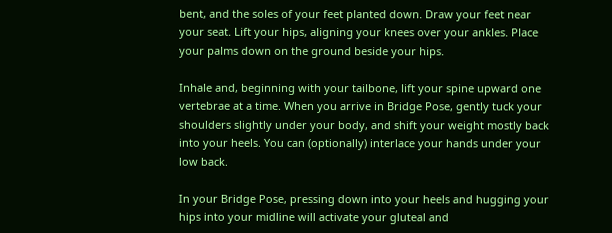bent, and the soles of your feet planted down. Draw your feet near your seat. Lift your hips, aligning your knees over your ankles. Place your palms down on the ground beside your hips.

Inhale and, beginning with your tailbone, lift your spine upward one vertebrae at a time. When you arrive in Bridge Pose, gently tuck your shoulders slightly under your body, and shift your weight mostly back into your heels. You can (optionally) interlace your hands under your low back.

In your Bridge Pose, pressing down into your heels and hugging your hips into your midline will activate your gluteal and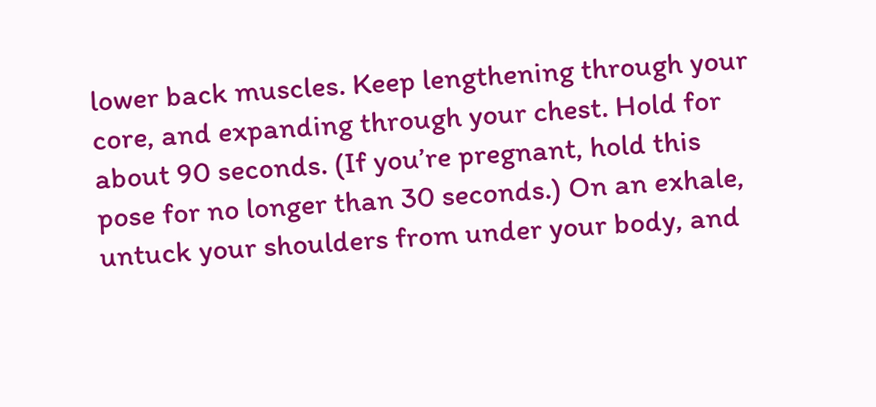lower back muscles. Keep lengthening through your core, and expanding through your chest. Hold for about 90 seconds. (If you’re pregnant, hold this pose for no longer than 30 seconds.) On an exhale, untuck your shoulders from under your body, and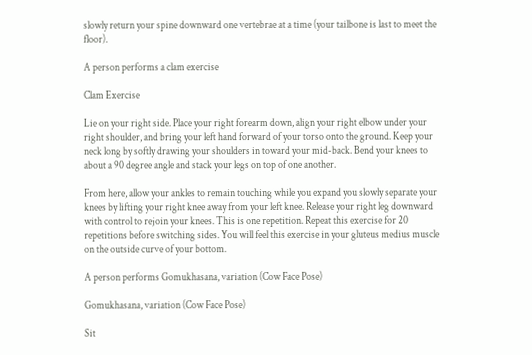slowly return your spine downward one vertebrae at a time (your tailbone is last to meet the floor).

A person performs a clam exercise

Clam Exercise

Lie on your right side. Place your right forearm down, align your right elbow under your right shoulder, and bring your left hand forward of your torso onto the ground. Keep your neck long by softly drawing your shoulders in toward your mid-back. Bend your knees to about a 90 degree angle and stack your legs on top of one another.

From here, allow your ankles to remain touching while you expand you slowly separate your knees by lifting your right knee away from your left knee. Release your right leg downward with control to rejoin your knees. This is one repetition. Repeat this exercise for 20 repetitions before switching sides. You will feel this exercise in your gluteus medius muscle on the outside curve of your bottom.

A person performs Gomukhasana, variation (Cow Face Pose)

Gomukhasana, variation (Cow Face Pose)

Sit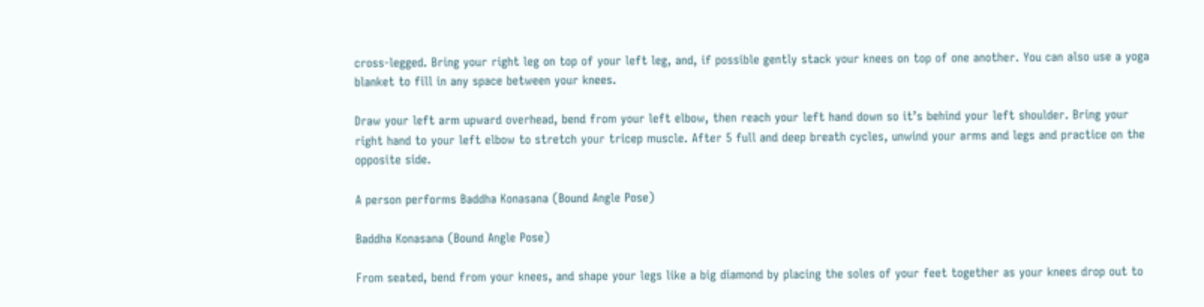cross-legged. Bring your right leg on top of your left leg, and, if possible gently stack your knees on top of one another. You can also use a yoga blanket to fill in any space between your knees.

Draw your left arm upward overhead, bend from your left elbow, then reach your left hand down so it’s behind your left shoulder. Bring your right hand to your left elbow to stretch your tricep muscle. After 5 full and deep breath cycles, unwind your arms and legs and practice on the opposite side.

A person performs Baddha Konasana (Bound Angle Pose)

Baddha Konasana (Bound Angle Pose)

From seated, bend from your knees, and shape your legs like a big diamond by placing the soles of your feet together as your knees drop out to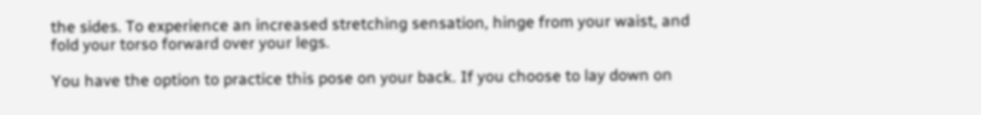the sides. To experience an increased stretching sensation, hinge from your waist, and fold your torso forward over your legs.

You have the option to practice this pose on your back. If you choose to lay down on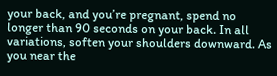your back, and you’re pregnant, spend no longer than 90 seconds on your back. In all variations, soften your shoulders downward. As you near the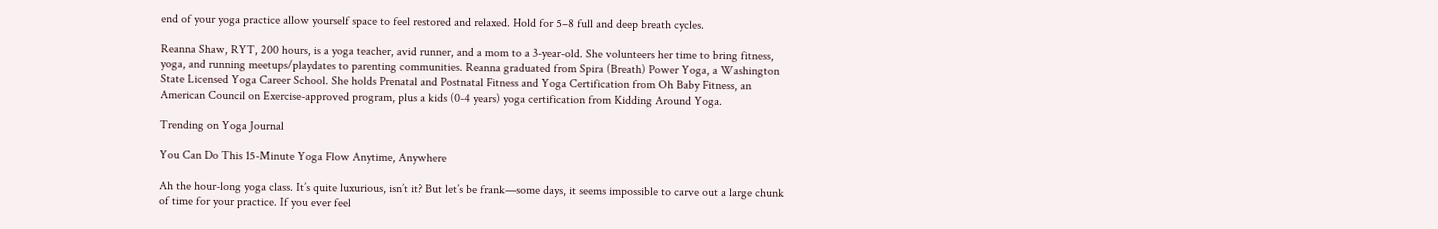end of your yoga practice allow yourself space to feel restored and relaxed. Hold for 5–8 full and deep breath cycles.

Reanna Shaw, RYT, 200 hours, is a yoga teacher, avid runner, and a mom to a 3-year-old. She volunteers her time to bring fitness, yoga, and running meetups/playdates to parenting communities. Reanna graduated from Spira (Breath) Power Yoga, a Washington State Licensed Yoga Career School. She holds Prenatal and Postnatal Fitness and Yoga Certification from Oh Baby Fitness, an American Council on Exercise-approved program, plus a kids (0-4 years) yoga certification from Kidding Around Yoga.

Trending on Yoga Journal

You Can Do This 15-Minute Yoga Flow Anytime, Anywhere

Ah the hour-long yoga class. It’s quite luxurious, isn’t it? But let’s be frank—some days, it seems impossible to carve out a large chunk of time for your practice. If you ever feel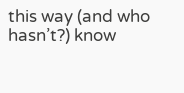this way (and who hasn’t?) know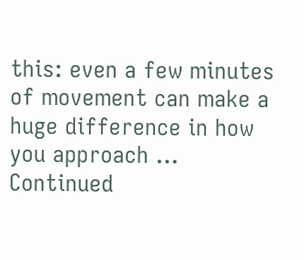this: even a few minutes of movement can make a huge difference in how you approach … Continued